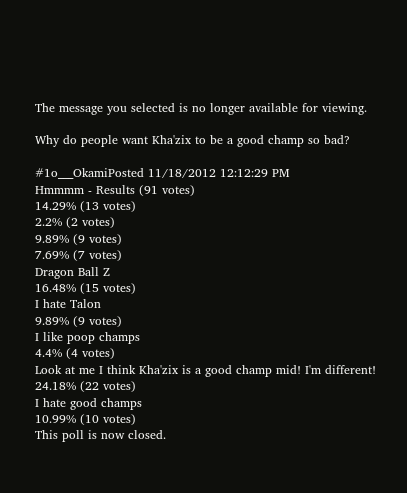The message you selected is no longer available for viewing.

Why do people want Kha'zix to be a good champ so bad?

#1o___OkamiPosted 11/18/2012 12:12:29 PM
Hmmmm - Results (91 votes)
14.29% (13 votes)
2.2% (2 votes)
9.89% (9 votes)
7.69% (7 votes)
Dragon Ball Z
16.48% (15 votes)
I hate Talon
9.89% (9 votes)
I like poop champs
4.4% (4 votes)
Look at me I think Kha'zix is a good champ mid! I'm different!
24.18% (22 votes)
I hate good champs
10.99% (10 votes)
This poll is now closed.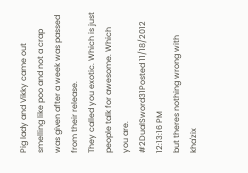Pig lady and Vikky came out smelling like poo and not a crap was given after a week was passed from their release.
They called you exotic. Which is just people talk for awesome. Which you are.
#2DualSword31Posted 11/18/2012 12:13:16 PM
but theres nothing wrong with kha'zix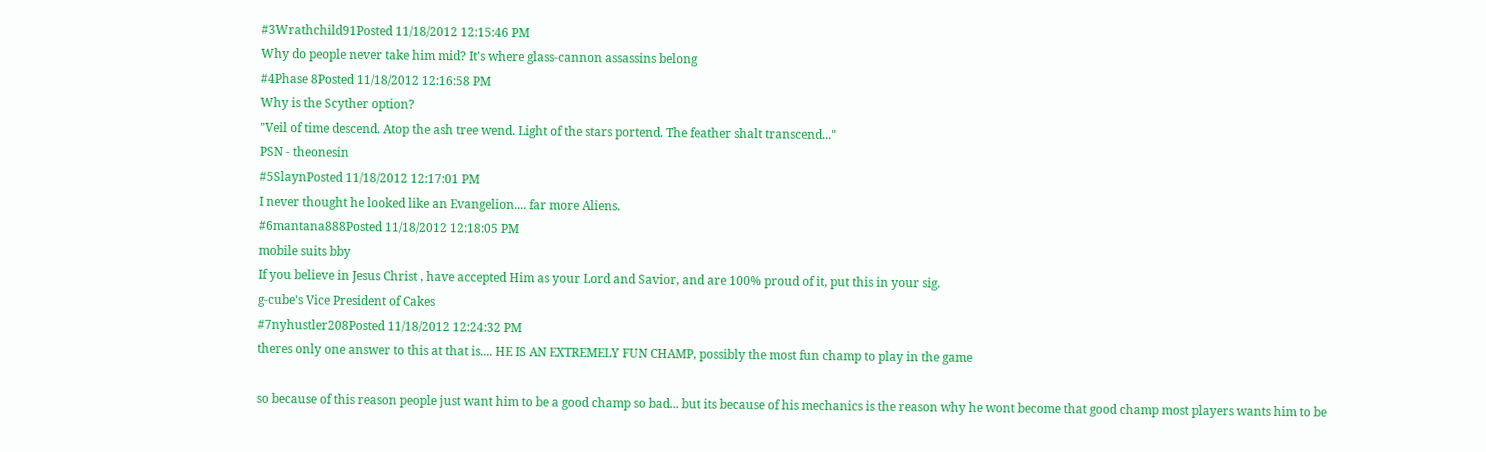#3Wrathchild91Posted 11/18/2012 12:15:46 PM
Why do people never take him mid? It's where glass-cannon assassins belong
#4Phase 8Posted 11/18/2012 12:16:58 PM
Why is the Scyther option?
"Veil of time descend. Atop the ash tree wend. Light of the stars portend. The feather shalt transcend..."
PSN - theonesin
#5SlaynPosted 11/18/2012 12:17:01 PM
I never thought he looked like an Evangelion.... far more Aliens.
#6mantana888Posted 11/18/2012 12:18:05 PM
mobile suits bby
If you believe in Jesus Christ , have accepted Him as your Lord and Savior, and are 100% proud of it, put this in your sig.
g-cube's Vice President of Cakes
#7nyhustler208Posted 11/18/2012 12:24:32 PM
theres only one answer to this at that is.... HE IS AN EXTREMELY FUN CHAMP, possibly the most fun champ to play in the game

so because of this reason people just want him to be a good champ so bad... but its because of his mechanics is the reason why he wont become that good champ most players wants him to be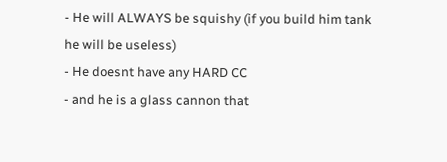- He will ALWAYS be squishy (if you build him tank he will be useless)
- He doesnt have any HARD CC
- and he is a glass cannon that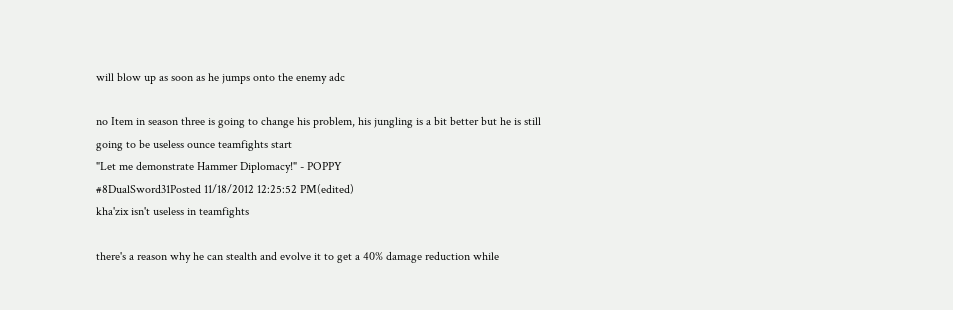will blow up as soon as he jumps onto the enemy adc

no Item in season three is going to change his problem, his jungling is a bit better but he is still going to be useless ounce teamfights start
"Let me demonstrate Hammer Diplomacy!" - POPPY
#8DualSword31Posted 11/18/2012 12:25:52 PM(edited)
kha'zix isn't useless in teamfights

there's a reason why he can stealth and evolve it to get a 40% damage reduction while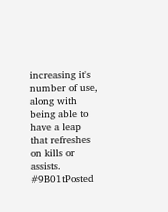increasing it's number of use, along with being able to have a leap that refreshes on kills or assists.
#9B01tPosted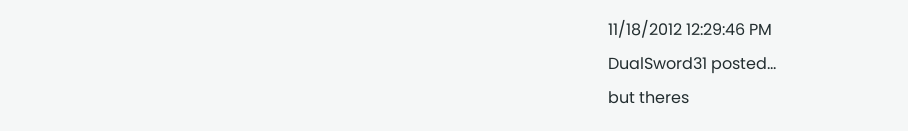11/18/2012 12:29:46 PM
DualSword31 posted...
but theres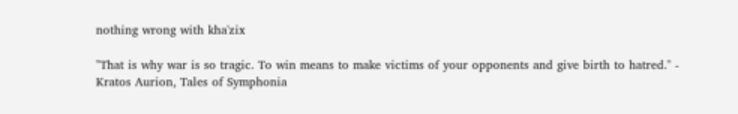nothing wrong with kha'zix

"That is why war is so tragic. To win means to make victims of your opponents and give birth to hatred." - Kratos Aurion, Tales of Symphonia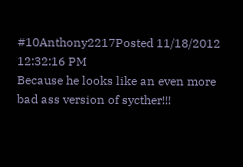#10Anthony2217Posted 11/18/2012 12:32:16 PM
Because he looks like an even more bad ass version of sycther!!!